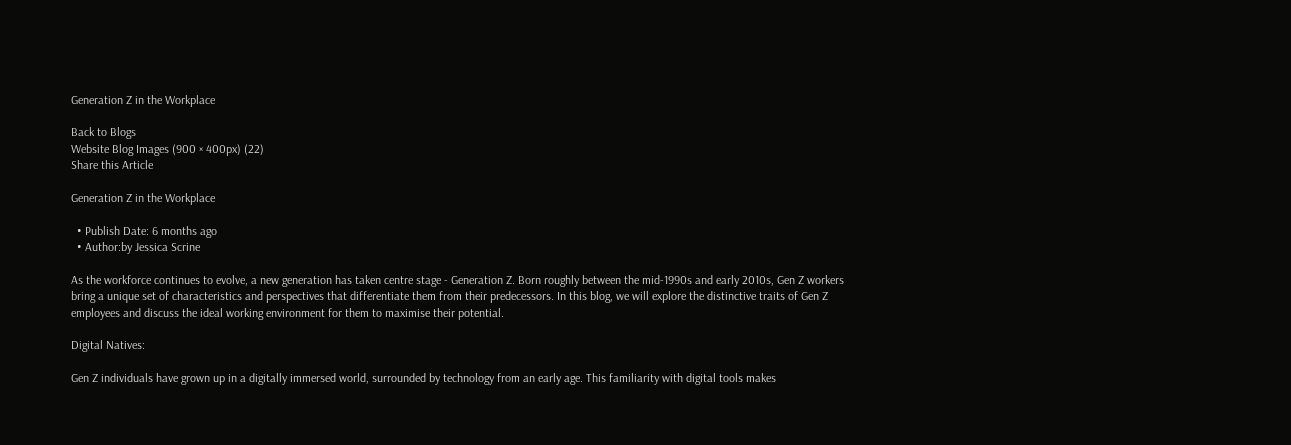Generation Z in the Workplace

Back to Blogs
Website Blog Images (900 × 400px) (22)
Share this Article

Generation Z in the Workplace

  • Publish Date: 6 months ago
  • Author:by Jessica Scrine

As the workforce continues to evolve, a new generation has taken centre stage - Generation Z. Born roughly between the mid-1990s and early 2010s, Gen Z workers bring a unique set of characteristics and perspectives that differentiate them from their predecessors. In this blog, we will explore the distinctive traits of Gen Z employees and discuss the ideal working environment for them to maximise their potential.

Digital Natives:

Gen Z individuals have grown up in a digitally immersed world, surrounded by technology from an early age. This familiarity with digital tools makes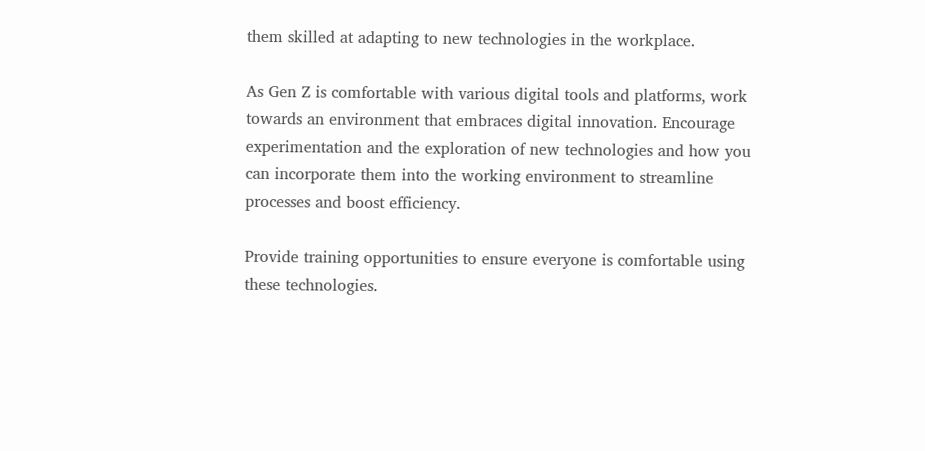them skilled at adapting to new technologies in the workplace.

As Gen Z is comfortable with various digital tools and platforms, work towards an environment that embraces digital innovation. Encourage experimentation and the exploration of new technologies and how you can incorporate them into the working environment to streamline processes and boost efficiency.

Provide training opportunities to ensure everyone is comfortable using these technologies.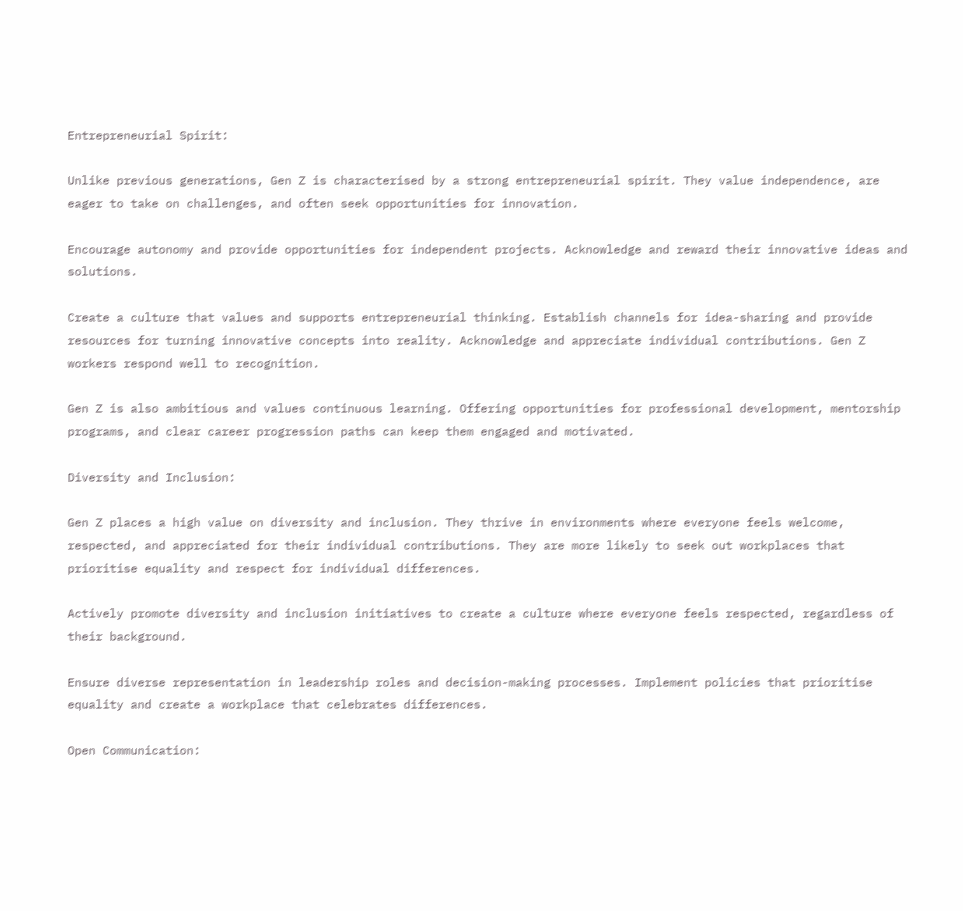Entrepreneurial Spirit:

Unlike previous generations, Gen Z is characterised by a strong entrepreneurial spirit. They value independence, are eager to take on challenges, and often seek opportunities for innovation.

Encourage autonomy and provide opportunities for independent projects. Acknowledge and reward their innovative ideas and solutions.

Create a culture that values and supports entrepreneurial thinking. Establish channels for idea-sharing and provide resources for turning innovative concepts into reality. Acknowledge and appreciate individual contributions. Gen Z workers respond well to recognition.

Gen Z is also ambitious and values continuous learning. Offering opportunities for professional development, mentorship programs, and clear career progression paths can keep them engaged and motivated.

Diversity and Inclusion:

Gen Z places a high value on diversity and inclusion. They thrive in environments where everyone feels welcome, respected, and appreciated for their individual contributions. They are more likely to seek out workplaces that prioritise equality and respect for individual differences.

Actively promote diversity and inclusion initiatives to create a culture where everyone feels respected, regardless of their background.

Ensure diverse representation in leadership roles and decision-making processes. Implement policies that prioritise equality and create a workplace that celebrates differences.

Open Communication: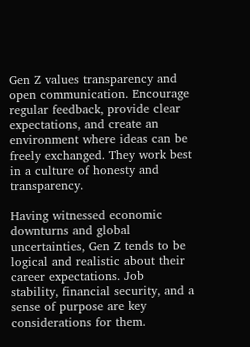Gen Z values transparency and open communication. Encourage regular feedback, provide clear expectations, and create an environment where ideas can be freely exchanged. They work best in a culture of honesty and transparency.

Having witnessed economic downturns and global uncertainties, Gen Z tends to be logical and realistic about their career expectations. Job stability, financial security, and a sense of purpose are key considerations for them.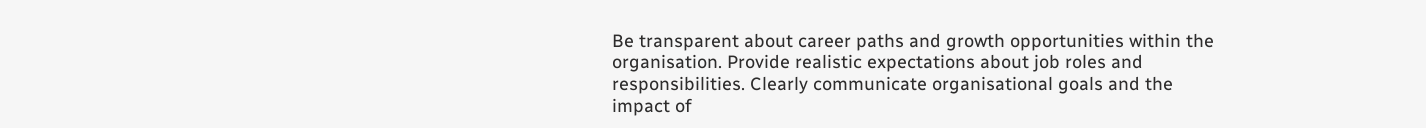Be transparent about career paths and growth opportunities within the organisation. Provide realistic expectations about job roles and responsibilities. Clearly communicate organisational goals and the impact of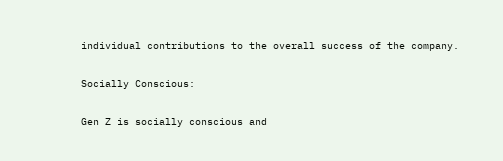individual contributions to the overall success of the company.

Socially Conscious:

Gen Z is socially conscious and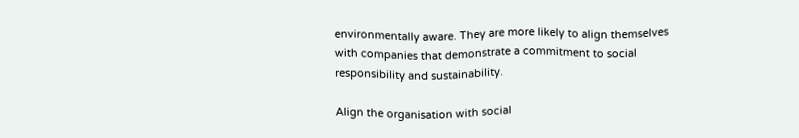environmentally aware. They are more likely to align themselves with companies that demonstrate a commitment to social responsibility and sustainability.

Align the organisation with social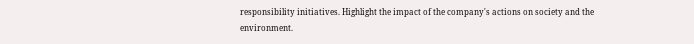responsibility initiatives. Highlight the impact of the company's actions on society and the environment.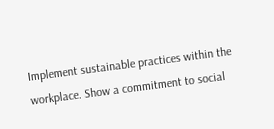Implement sustainable practices within the workplace. Show a commitment to social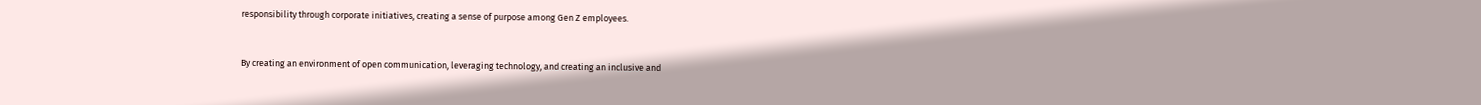responsibility through corporate initiatives, creating a sense of purpose among Gen Z employees.


By creating an environment of open communication, leveraging technology, and creating an inclusive and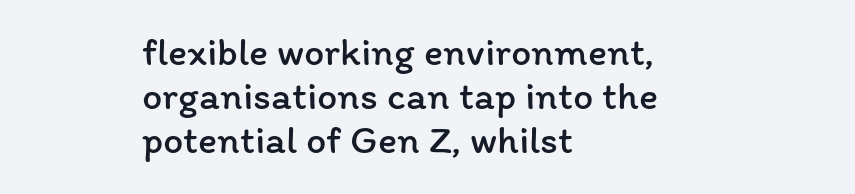flexible working environment, organisations can tap into the potential of Gen Z, whilst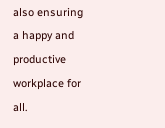also ensuring a happy and productive workplace for all.